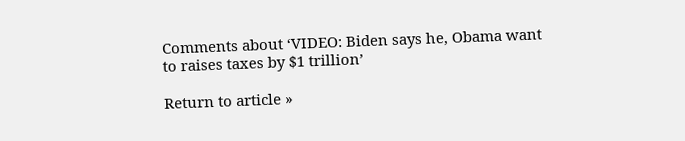Comments about ‘VIDEO: Biden says he, Obama want to raises taxes by $1 trillion’

Return to article »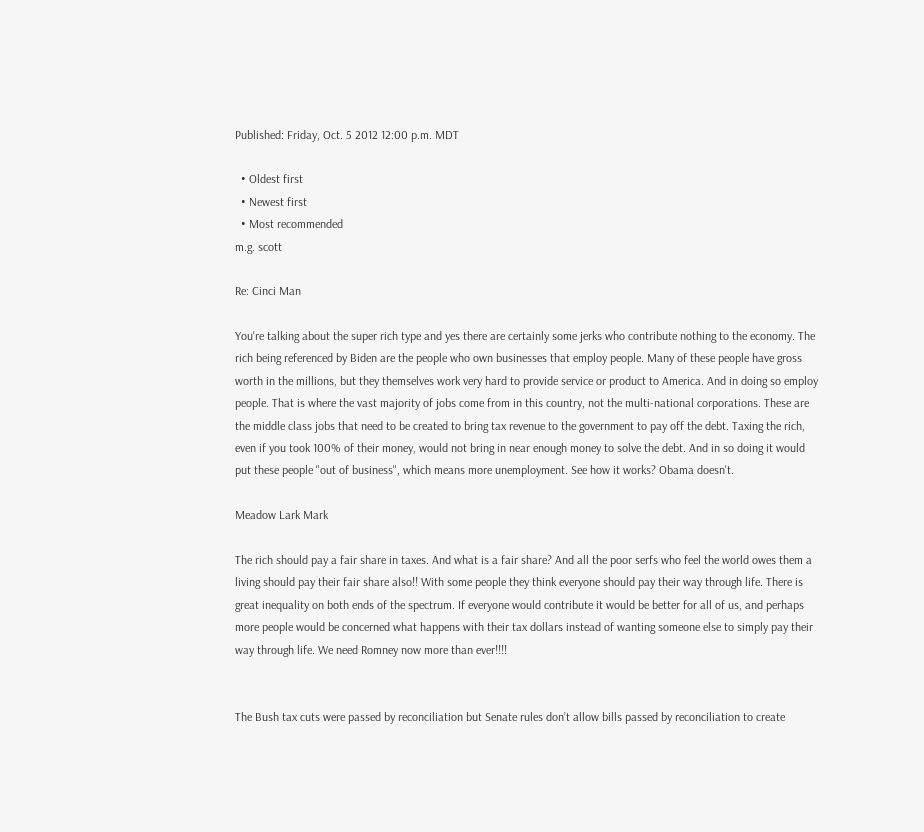Published: Friday, Oct. 5 2012 12:00 p.m. MDT

  • Oldest first
  • Newest first
  • Most recommended
m.g. scott

Re: Cinci Man

You're talking about the super rich type and yes there are certainly some jerks who contribute nothing to the economy. The rich being referenced by Biden are the people who own businesses that employ people. Many of these people have gross worth in the millions, but they themselves work very hard to provide service or product to America. And in doing so employ people. That is where the vast majority of jobs come from in this country, not the multi-national corporations. These are the middle class jobs that need to be created to bring tax revenue to the government to pay off the debt. Taxing the rich, even if you took 100% of their money, would not bring in near enough money to solve the debt. And in so doing it would put these people "out of business", which means more unemployment. See how it works? Obama doesn't.

Meadow Lark Mark

The rich should pay a fair share in taxes. And what is a fair share? And all the poor serfs who feel the world owes them a living should pay their fair share also!! With some people they think everyone should pay their way through life. There is great inequality on both ends of the spectrum. If everyone would contribute it would be better for all of us, and perhaps more people would be concerned what happens with their tax dollars instead of wanting someone else to simply pay their way through life. We need Romney now more than ever!!!!


The Bush tax cuts were passed by reconciliation but Senate rules don’t allow bills passed by reconciliation to create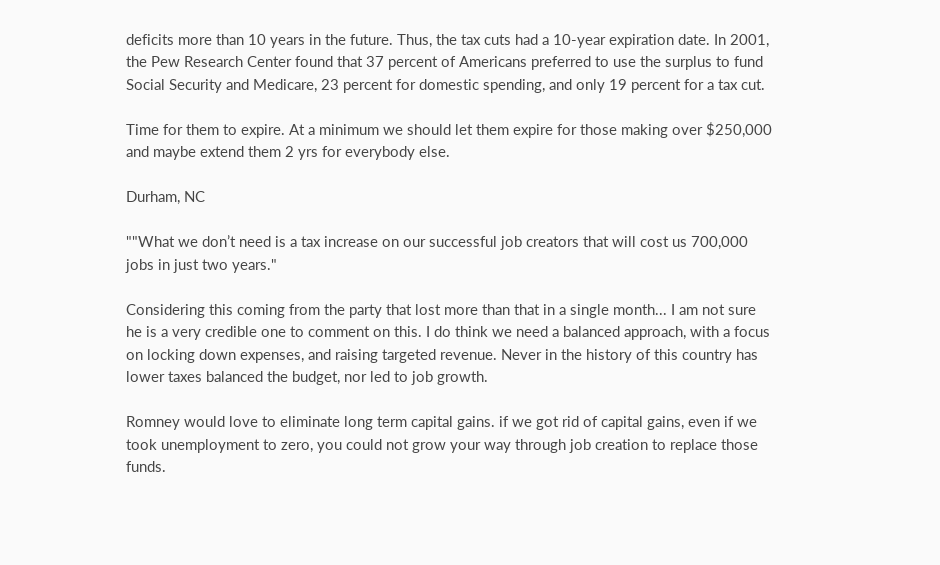deficits more than 10 years in the future. Thus, the tax cuts had a 10-year expiration date. In 2001, the Pew Research Center found that 37 percent of Americans preferred to use the surplus to fund Social Security and Medicare, 23 percent for domestic spending, and only 19 percent for a tax cut.

Time for them to expire. At a minimum we should let them expire for those making over $250,000 and maybe extend them 2 yrs for everybody else.

Durham, NC

""What we don’t need is a tax increase on our successful job creators that will cost us 700,000 jobs in just two years."

Considering this coming from the party that lost more than that in a single month... I am not sure he is a very credible one to comment on this. I do think we need a balanced approach, with a focus on locking down expenses, and raising targeted revenue. Never in the history of this country has lower taxes balanced the budget, nor led to job growth.

Romney would love to eliminate long term capital gains. if we got rid of capital gains, even if we took unemployment to zero, you could not grow your way through job creation to replace those funds.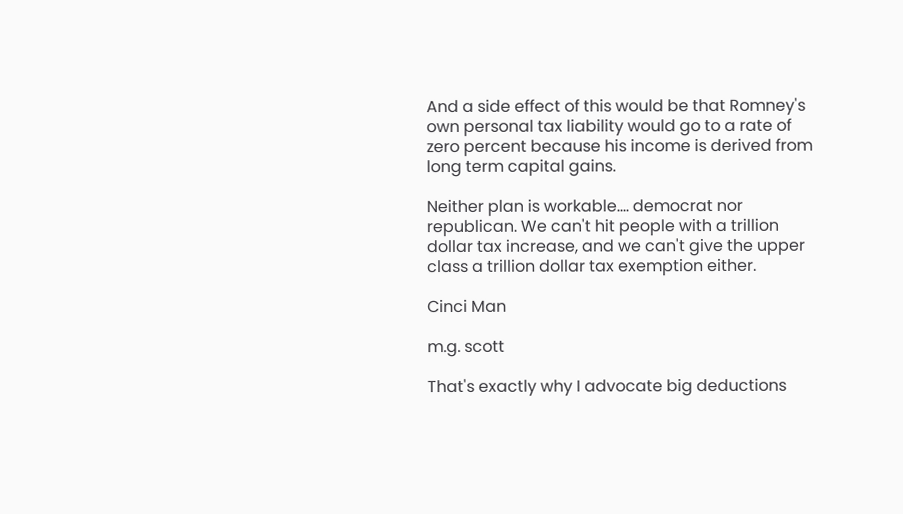And a side effect of this would be that Romney's own personal tax liability would go to a rate of zero percent because his income is derived from long term capital gains.

Neither plan is workable.... democrat nor republican. We can't hit people with a trillion dollar tax increase, and we can't give the upper class a trillion dollar tax exemption either.

Cinci Man

m.g. scott

That's exactly why I advocate big deductions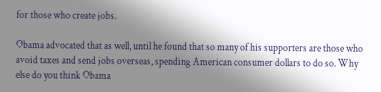for those who create jobs.

Obama advocated that as well, until he found that so many of his supporters are those who avoid taxes and send jobs overseas, spending American consumer dollars to do so. Why else do you think Obama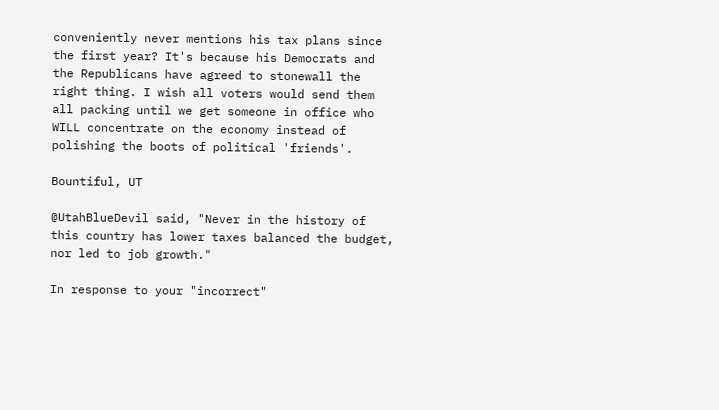conveniently never mentions his tax plans since the first year? It's because his Democrats and the Republicans have agreed to stonewall the right thing. I wish all voters would send them all packing until we get someone in office who WILL concentrate on the economy instead of polishing the boots of political 'friends'.

Bountiful, UT

@UtahBlueDevil said, "Never in the history of this country has lower taxes balanced the budget, nor led to job growth."

In response to your "incorrect"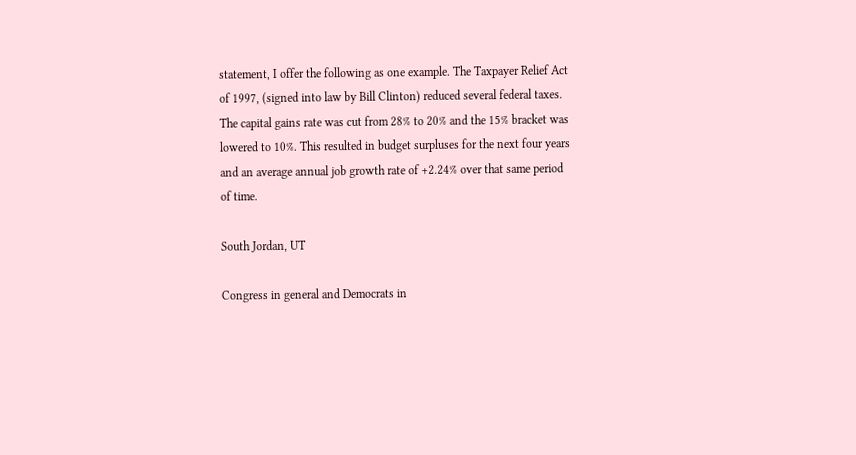statement, I offer the following as one example. The Taxpayer Relief Act of 1997, (signed into law by Bill Clinton) reduced several federal taxes. The capital gains rate was cut from 28% to 20% and the 15% bracket was lowered to 10%. This resulted in budget surpluses for the next four years and an average annual job growth rate of +2.24% over that same period of time.

South Jordan, UT

Congress in general and Democrats in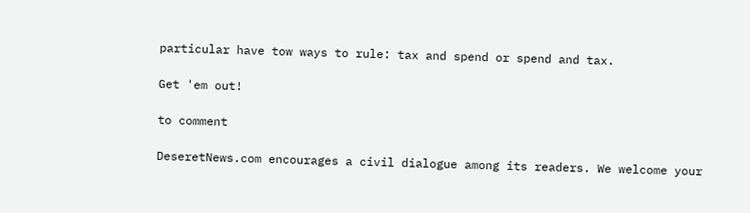particular have tow ways to rule: tax and spend or spend and tax.

Get 'em out!

to comment

DeseretNews.com encourages a civil dialogue among its readers. We welcome your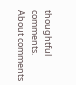thoughtful comments.
About comments